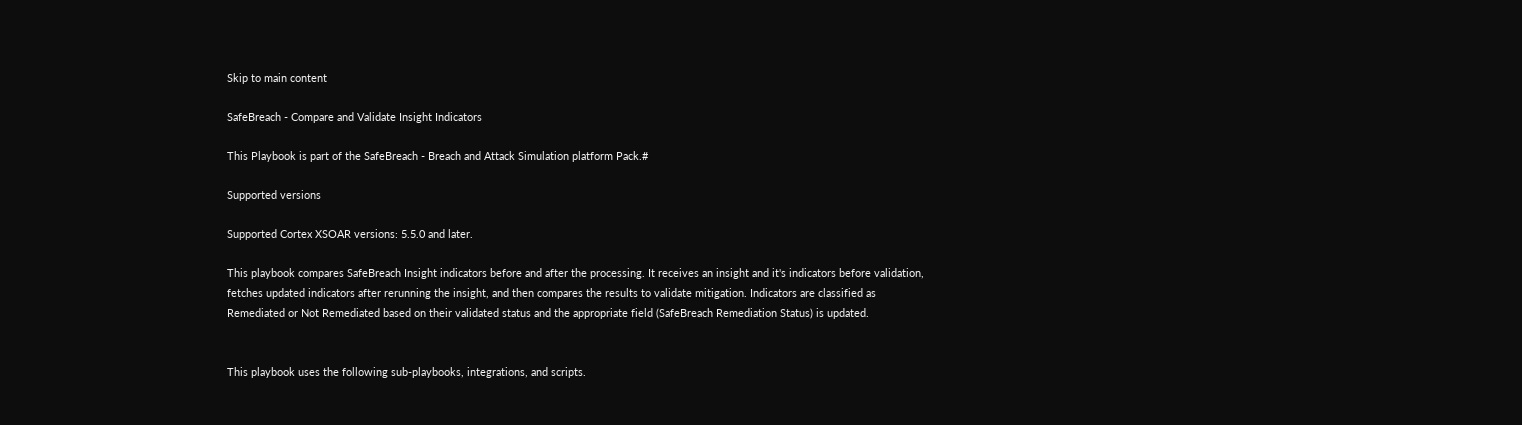Skip to main content

SafeBreach - Compare and Validate Insight Indicators

This Playbook is part of the SafeBreach - Breach and Attack Simulation platform Pack.#

Supported versions

Supported Cortex XSOAR versions: 5.5.0 and later.

This playbook compares SafeBreach Insight indicators before and after the processing. It receives an insight and it's indicators before validation, fetches updated indicators after rerunning the insight, and then compares the results to validate mitigation. Indicators are classified as Remediated or Not Remediated based on their validated status and the appropriate field (SafeBreach Remediation Status) is updated.


This playbook uses the following sub-playbooks, integrations, and scripts.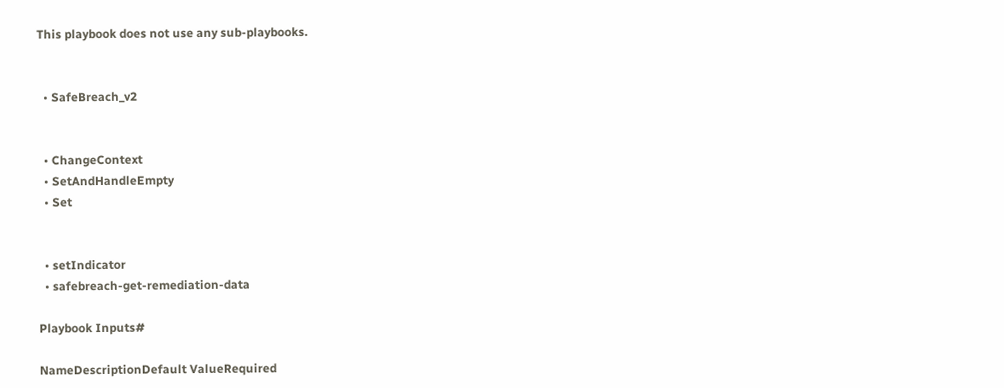This playbook does not use any sub-playbooks.


  • SafeBreach_v2


  • ChangeContext
  • SetAndHandleEmpty
  • Set


  • setIndicator
  • safebreach-get-remediation-data

Playbook Inputs#

NameDescriptionDefault ValueRequired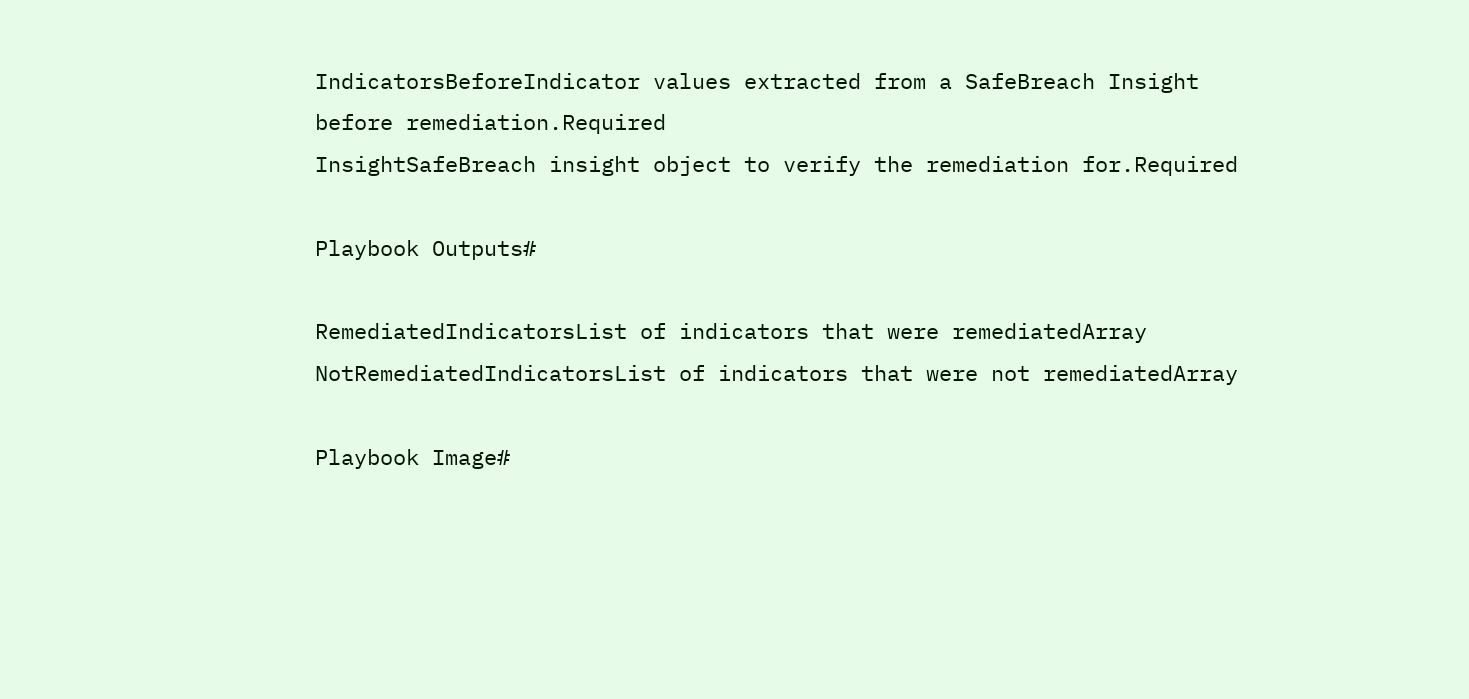IndicatorsBeforeIndicator values extracted from a SafeBreach Insight before remediation.Required
InsightSafeBreach insight object to verify the remediation for.Required

Playbook Outputs#

RemediatedIndicatorsList of indicators that were remediatedArray
NotRemediatedIndicatorsList of indicators that were not remediatedArray

Playbook Image#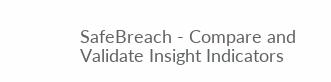SafeBreach - Compare and Validate Insight Indicators